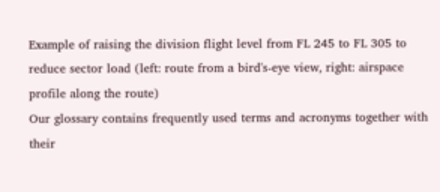Example of raising the division flight level from FL 245 to FL 305 to reduce sector load (left: route from a bird's-eye view, right: airspace profile along the route)
Our glossary contains frequently used terms and acronyms together with their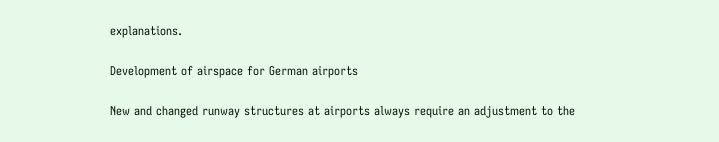explanations.

Development of airspace for German airports

New and changed runway structures at airports always require an adjustment to the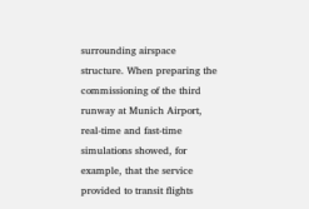surrounding airspace structure. When preparing the commissioning of the third runway at Munich Airport, real-time and fast-time simulations showed, for example, that the service provided to transit flights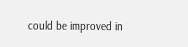could be improved in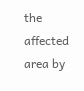the affected area by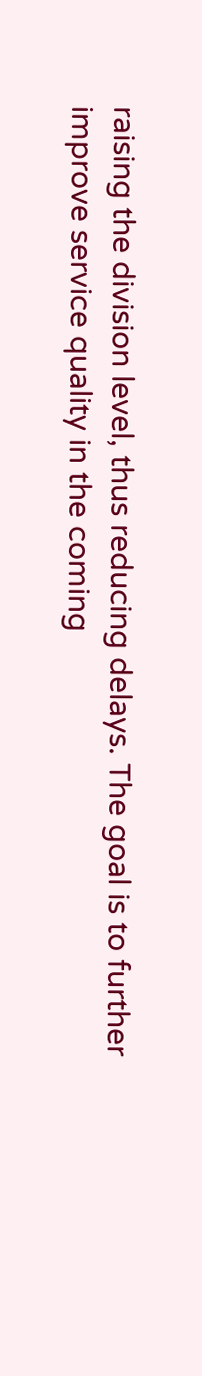raising the division level, thus reducing delays. The goal is to further improve service quality in the coming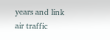years and link air traffic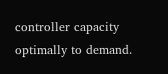controller capacity optimally to demand.